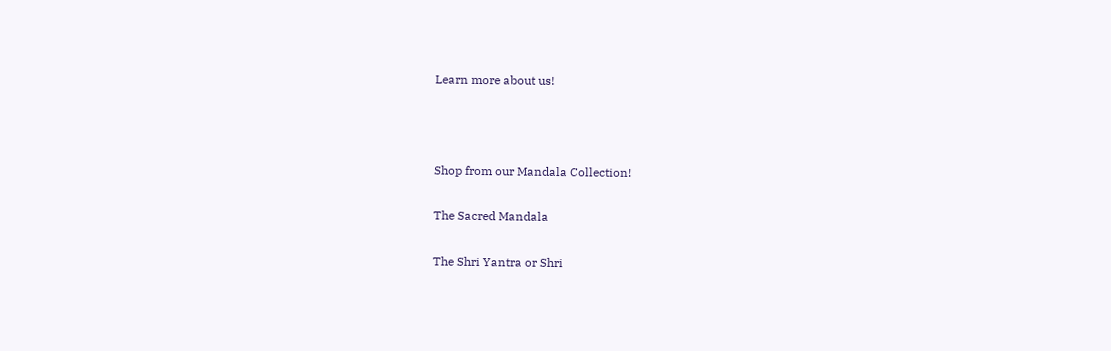Learn more about us!



Shop from our Mandala Collection!

The Sacred Mandala

The Shri Yantra or Shri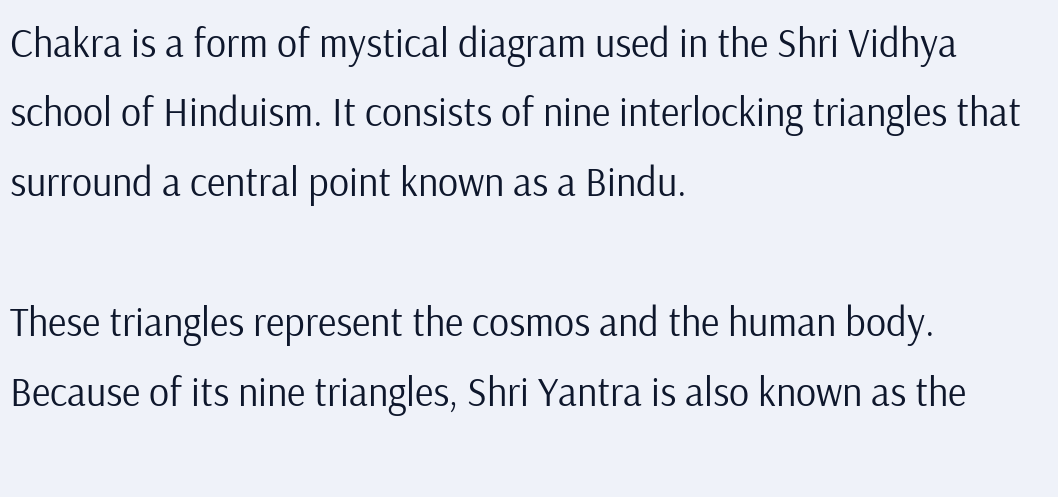Chakra is a form of mystical diagram used in the Shri Vidhya school of Hinduism. It consists of nine interlocking triangles that surround a central point known as a Bindu.

These triangles represent the cosmos and the human body. Because of its nine triangles, Shri Yantra is also known as the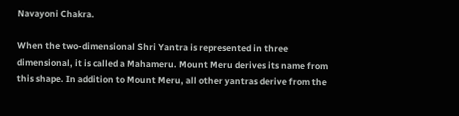Navayoni Chakra.

When the two-dimensional Shri Yantra is represented in three dimensional, it is called a Mahameru. Mount Meru derives its name from this shape. In addition to Mount Meru, all other yantras derive from the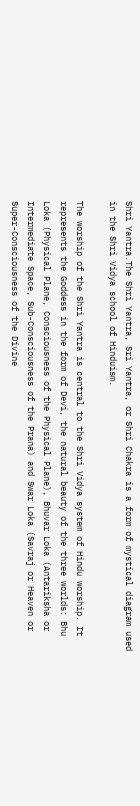Shri Yantra.The Shri Yantra, Sri Yantra, or Shri Chakra is a form of mystical diagram used in the Shri Vidya school of Hinduism.

The worship of the Shri Yantra is central to the Shri Vidya system of Hindu worship. It represents the Goddess in the form of Devi, the natural beauty of the three worlds: Bhu Loka (Physical Plane, Consciousness of the Physical Plane), Bhuvar Loka (Antariksha or Intermediate Space, Sub-Consciousness of the Prana) and Swar Loka (Savraj or Heaven or Super-Consciousness of the Divine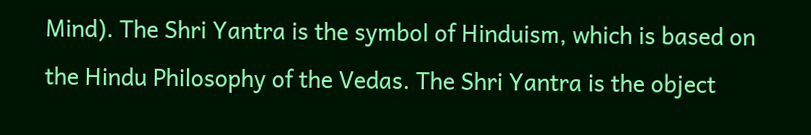Mind). The Shri Yantra is the symbol of Hinduism, which is based on the Hindu Philosophy of the Vedas. The Shri Yantra is the object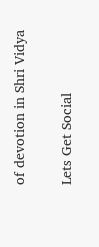of devotion in Shri Vidya

Lets Get Social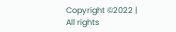Copyright ©2022 | All rights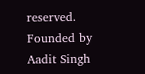reserved.
Founded by Aadit Singh